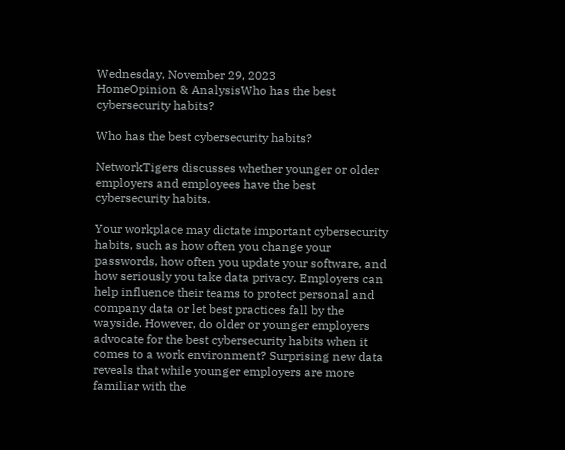Wednesday, November 29, 2023
HomeOpinion & AnalysisWho has the best cybersecurity habits?

Who has the best cybersecurity habits?

NetworkTigers discusses whether younger or older employers and employees have the best cybersecurity habits.

Your workplace may dictate important cybersecurity habits, such as how often you change your passwords, how often you update your software, and how seriously you take data privacy. Employers can help influence their teams to protect personal and company data or let best practices fall by the wayside. However, do older or younger employers advocate for the best cybersecurity habits when it comes to a work environment? Surprising new data reveals that while younger employers are more familiar with the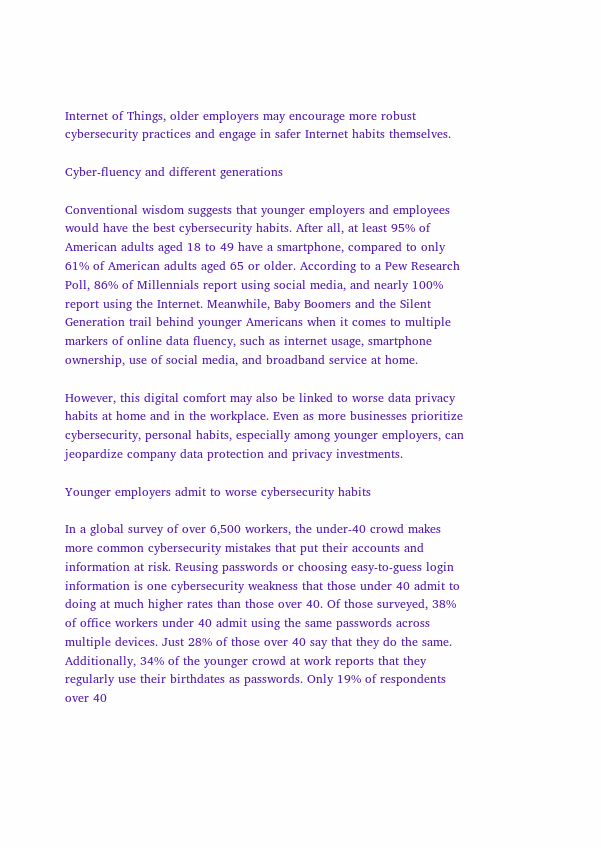Internet of Things, older employers may encourage more robust cybersecurity practices and engage in safer Internet habits themselves.

Cyber-fluency and different generations

Conventional wisdom suggests that younger employers and employees would have the best cybersecurity habits. After all, at least 95% of American adults aged 18 to 49 have a smartphone, compared to only 61% of American adults aged 65 or older. According to a Pew Research Poll, 86% of Millennials report using social media, and nearly 100% report using the Internet. Meanwhile, Baby Boomers and the Silent Generation trail behind younger Americans when it comes to multiple markers of online data fluency, such as internet usage, smartphone ownership, use of social media, and broadband service at home.

However, this digital comfort may also be linked to worse data privacy habits at home and in the workplace. Even as more businesses prioritize cybersecurity, personal habits, especially among younger employers, can jeopardize company data protection and privacy investments.

Younger employers admit to worse cybersecurity habits

In a global survey of over 6,500 workers, the under-40 crowd makes more common cybersecurity mistakes that put their accounts and information at risk. Reusing passwords or choosing easy-to-guess login information is one cybersecurity weakness that those under 40 admit to doing at much higher rates than those over 40. Of those surveyed, 38% of office workers under 40 admit using the same passwords across multiple devices. Just 28% of those over 40 say that they do the same. Additionally, 34% of the younger crowd at work reports that they regularly use their birthdates as passwords. Only 19% of respondents over 40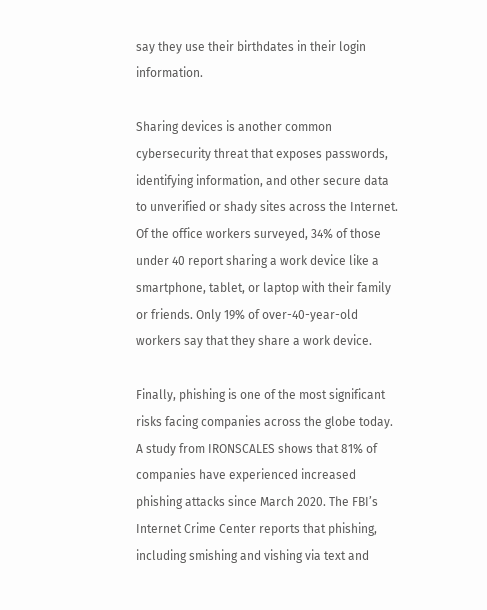say they use their birthdates in their login information.

Sharing devices is another common cybersecurity threat that exposes passwords, identifying information, and other secure data to unverified or shady sites across the Internet. Of the office workers surveyed, 34% of those under 40 report sharing a work device like a smartphone, tablet, or laptop with their family or friends. Only 19% of over-40-year-old workers say that they share a work device.

Finally, phishing is one of the most significant risks facing companies across the globe today. A study from IRONSCALES shows that 81% of companies have experienced increased phishing attacks since March 2020. The FBI’s Internet Crime Center reports that phishing, including smishing and vishing via text and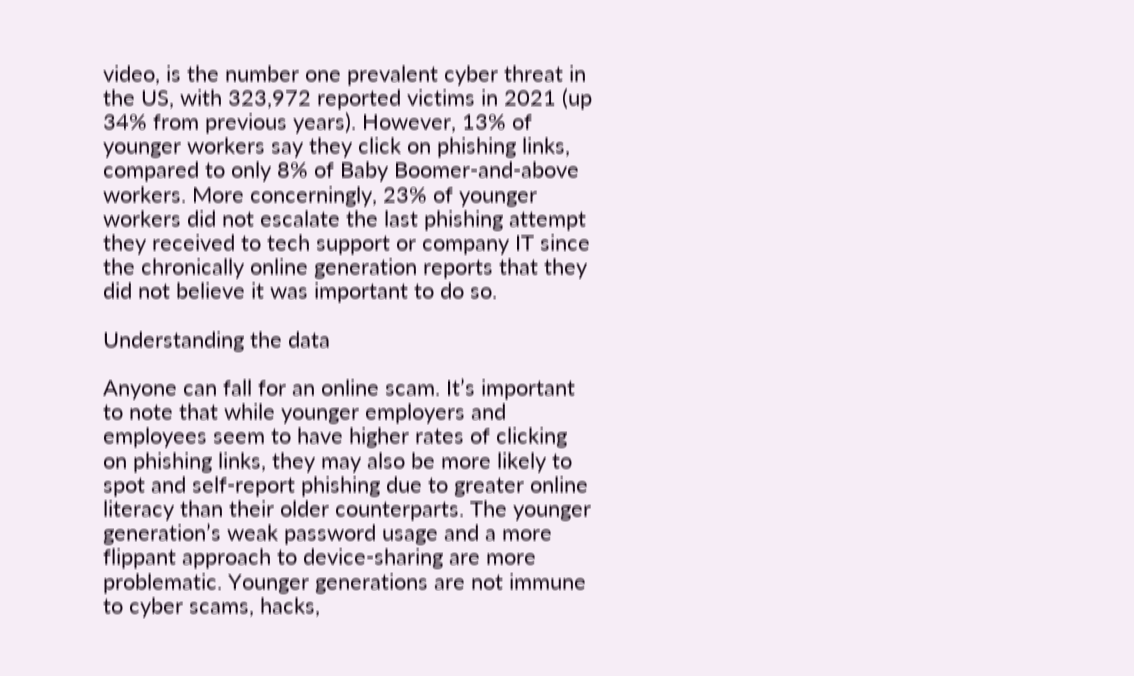video, is the number one prevalent cyber threat in the US, with 323,972 reported victims in 2021 (up 34% from previous years). However, 13% of younger workers say they click on phishing links, compared to only 8% of Baby Boomer-and-above workers. More concerningly, 23% of younger workers did not escalate the last phishing attempt they received to tech support or company IT since the chronically online generation reports that they did not believe it was important to do so.

Understanding the data

Anyone can fall for an online scam. It’s important to note that while younger employers and employees seem to have higher rates of clicking on phishing links, they may also be more likely to spot and self-report phishing due to greater online literacy than their older counterparts. The younger generation’s weak password usage and a more flippant approach to device-sharing are more problematic. Younger generations are not immune to cyber scams, hacks,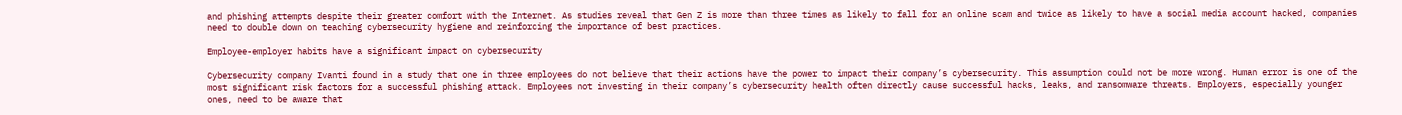and phishing attempts despite their greater comfort with the Internet. As studies reveal that Gen Z is more than three times as likely to fall for an online scam and twice as likely to have a social media account hacked, companies need to double down on teaching cybersecurity hygiene and reinforcing the importance of best practices.

Employee-employer habits have a significant impact on cybersecurity

Cybersecurity company Ivanti found in a study that one in three employees do not believe that their actions have the power to impact their company’s cybersecurity. This assumption could not be more wrong. Human error is one of the most significant risk factors for a successful phishing attack. Employees not investing in their company’s cybersecurity health often directly cause successful hacks, leaks, and ransomware threats. Employers, especially younger ones, need to be aware that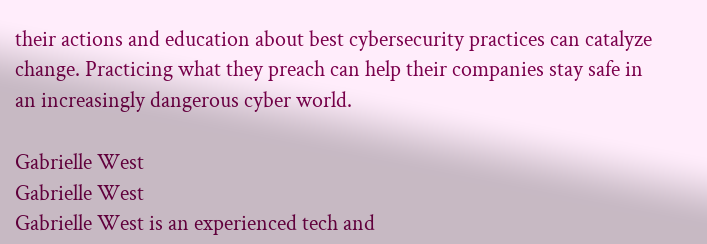their actions and education about best cybersecurity practices can catalyze change. Practicing what they preach can help their companies stay safe in an increasingly dangerous cyber world.

Gabrielle West
Gabrielle West
Gabrielle West is an experienced tech and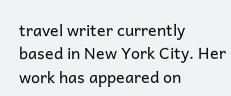travel writer currently based in New York City. Her work has appeared on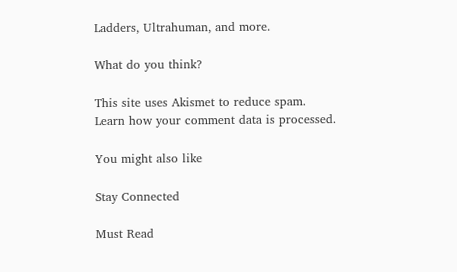Ladders, Ultrahuman, and more.

What do you think?

This site uses Akismet to reduce spam. Learn how your comment data is processed.

You might also like

Stay Connected

Must Read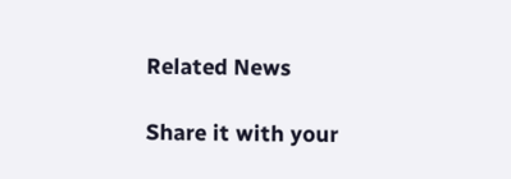Related News

Share it with your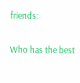friends:

Who has the best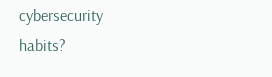cybersecurity habits?